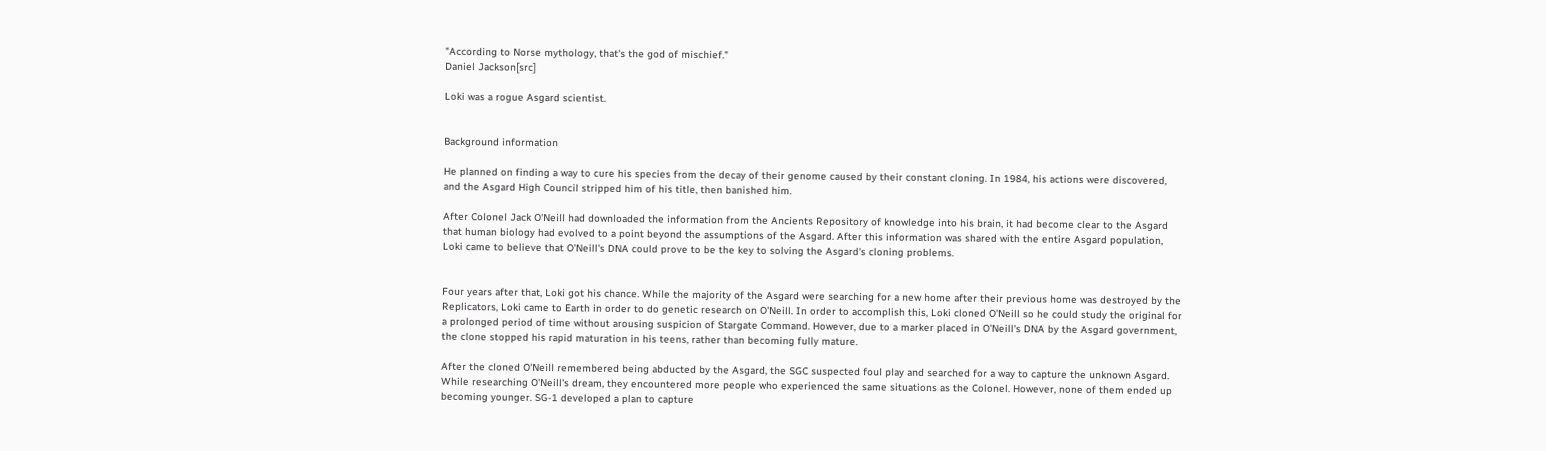"According to Norse mythology, that's the god of mischief."
Daniel Jackson[src]

Loki was a rogue Asgard scientist.


Background information

He planned on finding a way to cure his species from the decay of their genome caused by their constant cloning. In 1984, his actions were discovered, and the Asgard High Council stripped him of his title, then banished him.

After Colonel Jack O'Neill had downloaded the information from the Ancients Repository of knowledge into his brain, it had become clear to the Asgard that human biology had evolved to a point beyond the assumptions of the Asgard. After this information was shared with the entire Asgard population, Loki came to believe that O'Neill's DNA could prove to be the key to solving the Asgard's cloning problems.


Four years after that, Loki got his chance. While the majority of the Asgard were searching for a new home after their previous home was destroyed by the Replicators, Loki came to Earth in order to do genetic research on O'Neill. In order to accomplish this, Loki cloned O'Neill so he could study the original for a prolonged period of time without arousing suspicion of Stargate Command. However, due to a marker placed in O'Neill's DNA by the Asgard government, the clone stopped his rapid maturation in his teens, rather than becoming fully mature.

After the cloned O'Neill remembered being abducted by the Asgard, the SGC suspected foul play and searched for a way to capture the unknown Asgard. While researching O'Neill's dream, they encountered more people who experienced the same situations as the Colonel. However, none of them ended up becoming younger. SG-1 developed a plan to capture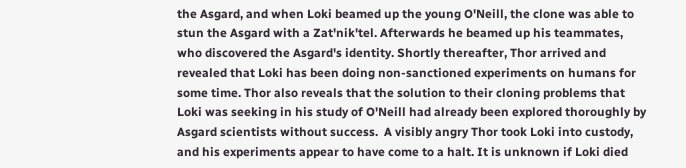the Asgard, and when Loki beamed up the young O'Neill, the clone was able to stun the Asgard with a Zat'nik'tel. Afterwards he beamed up his teammates, who discovered the Asgard's identity. Shortly thereafter, Thor arrived and revealed that Loki has been doing non-sanctioned experiments on humans for some time. Thor also reveals that the solution to their cloning problems that Loki was seeking in his study of O'Neill had already been explored thoroughly by Asgard scientists without success.  A visibly angry Thor took Loki into custody, and his experiments appear to have come to a halt. It is unknown if Loki died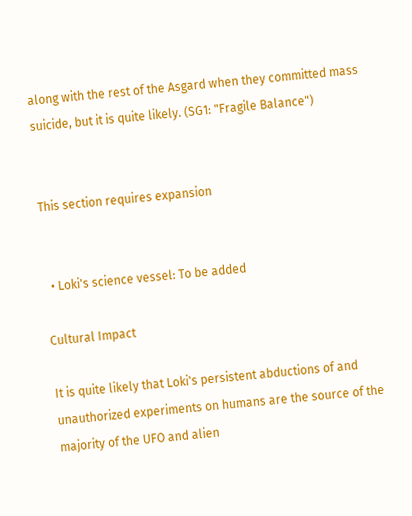along with the rest of the Asgard when they committed mass suicide, but it is quite likely. (SG1: "Fragile Balance")


This section requires expansion


  • Loki's science vessel: To be added

Cultural Impact

It is quite likely that Loki's persistent abductions of and unauthorized experiments on humans are the source of the majority of the UFO and alien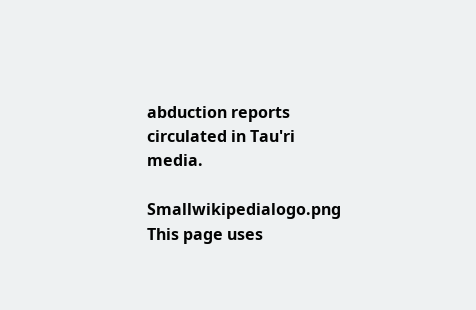abduction reports circulated in Tau'ri media.

Smallwikipedialogo.png This page uses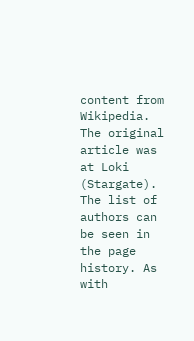content from Wikipedia. The original article was at Loki (Stargate). The list of authors can be seen in the page history. As with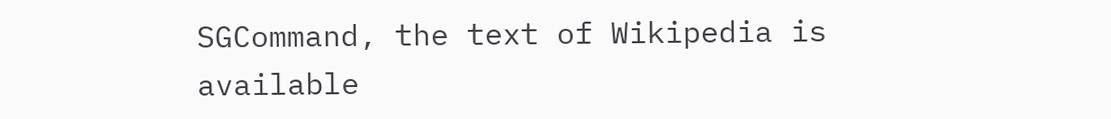SGCommand, the text of Wikipedia is available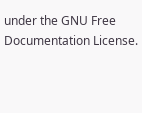under the GNU Free Documentation License.